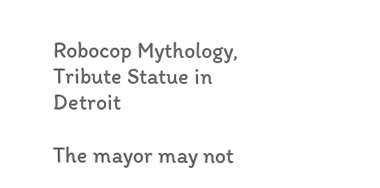Robocop Mythology, Tribute Statue in Detroit

The mayor may not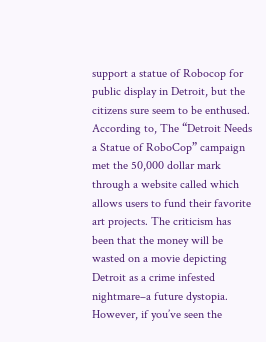support a statue of Robocop for public display in Detroit, but the citizens sure seem to be enthused. According to, The “Detroit Needs a Statue of RoboCop” campaign met the 50,000 dollar mark through a website called which allows users to fund their favorite art projects. The criticism has been that the money will be wasted on a movie depicting Detroit as a crime infested nightmare–a future dystopia. However, if you’ve seen the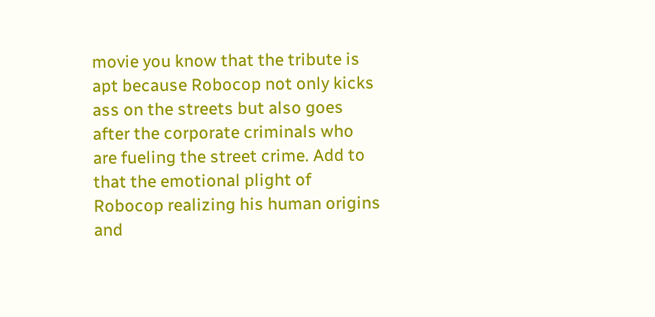movie you know that the tribute is apt because Robocop not only kicks ass on the streets but also goes after the corporate criminals who are fueling the street crime. Add to that the emotional plight of Robocop realizing his human origins and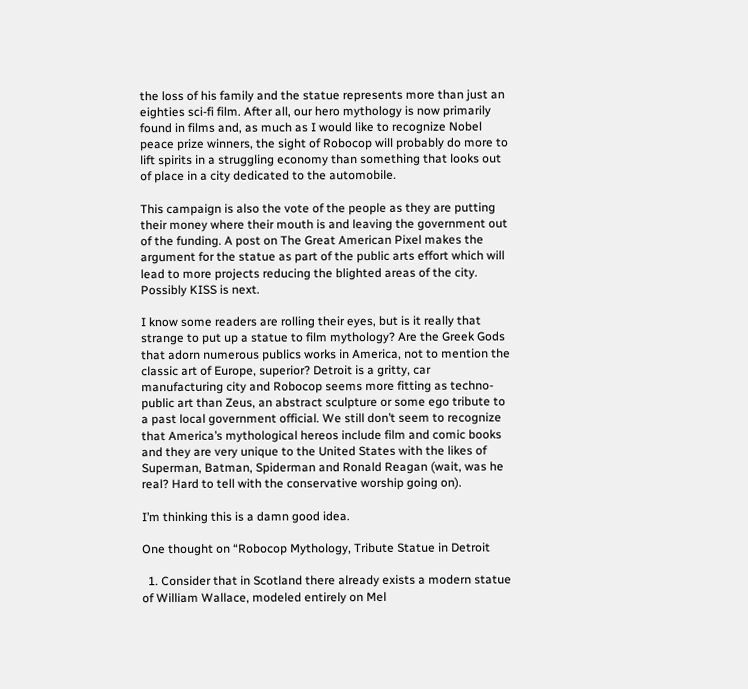the loss of his family and the statue represents more than just an eighties sci-fi film. After all, our hero mythology is now primarily found in films and, as much as I would like to recognize Nobel peace prize winners, the sight of Robocop will probably do more to lift spirits in a struggling economy than something that looks out of place in a city dedicated to the automobile.

This campaign is also the vote of the people as they are putting their money where their mouth is and leaving the government out of the funding. A post on The Great American Pixel makes the argument for the statue as part of the public arts effort which will lead to more projects reducing the blighted areas of the city. Possibly KISS is next.

I know some readers are rolling their eyes, but is it really that strange to put up a statue to film mythology? Are the Greek Gods that adorn numerous publics works in America, not to mention the classic art of Europe, superior? Detroit is a gritty, car manufacturing city and Robocop seems more fitting as techno-public art than Zeus, an abstract sculpture or some ego tribute to a past local government official. We still don’t seem to recognize that America’s mythological hereos include film and comic books and they are very unique to the United States with the likes of Superman, Batman, Spiderman and Ronald Reagan (wait, was he real? Hard to tell with the conservative worship going on).

I’m thinking this is a damn good idea.

One thought on “Robocop Mythology, Tribute Statue in Detroit

  1. Consider that in Scotland there already exists a modern statue of William Wallace, modeled entirely on Mel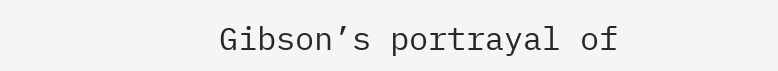Gibson’s portrayal of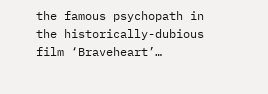the famous psychopath in the historically-dubious film ‘Braveheart’…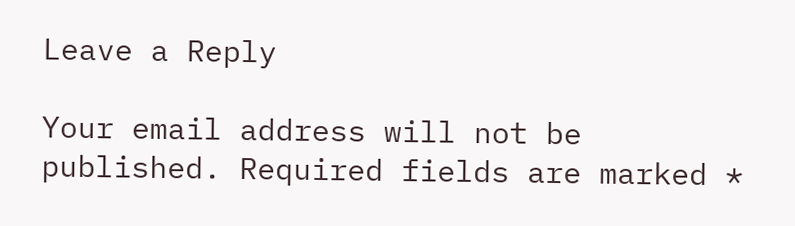Leave a Reply

Your email address will not be published. Required fields are marked *